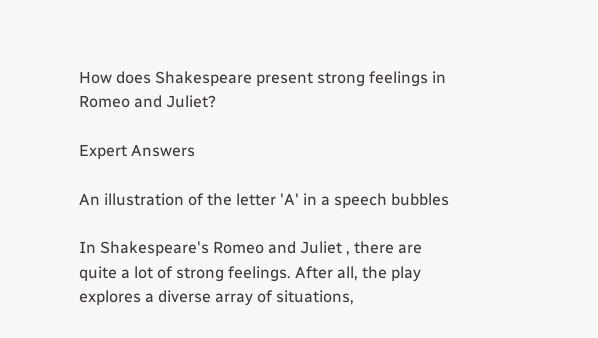How does Shakespeare present strong feelings in Romeo and Juliet?

Expert Answers

An illustration of the letter 'A' in a speech bubbles

In Shakespeare's Romeo and Juliet , there are quite a lot of strong feelings. After all, the play explores a diverse array of situations,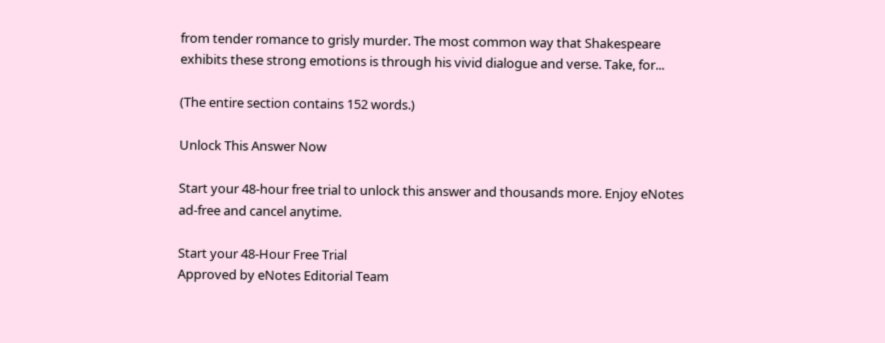from tender romance to grisly murder. The most common way that Shakespeare exhibits these strong emotions is through his vivid dialogue and verse. Take, for...

(The entire section contains 152 words.)

Unlock This Answer Now

Start your 48-hour free trial to unlock this answer and thousands more. Enjoy eNotes ad-free and cancel anytime.

Start your 48-Hour Free Trial
Approved by eNotes Editorial Team